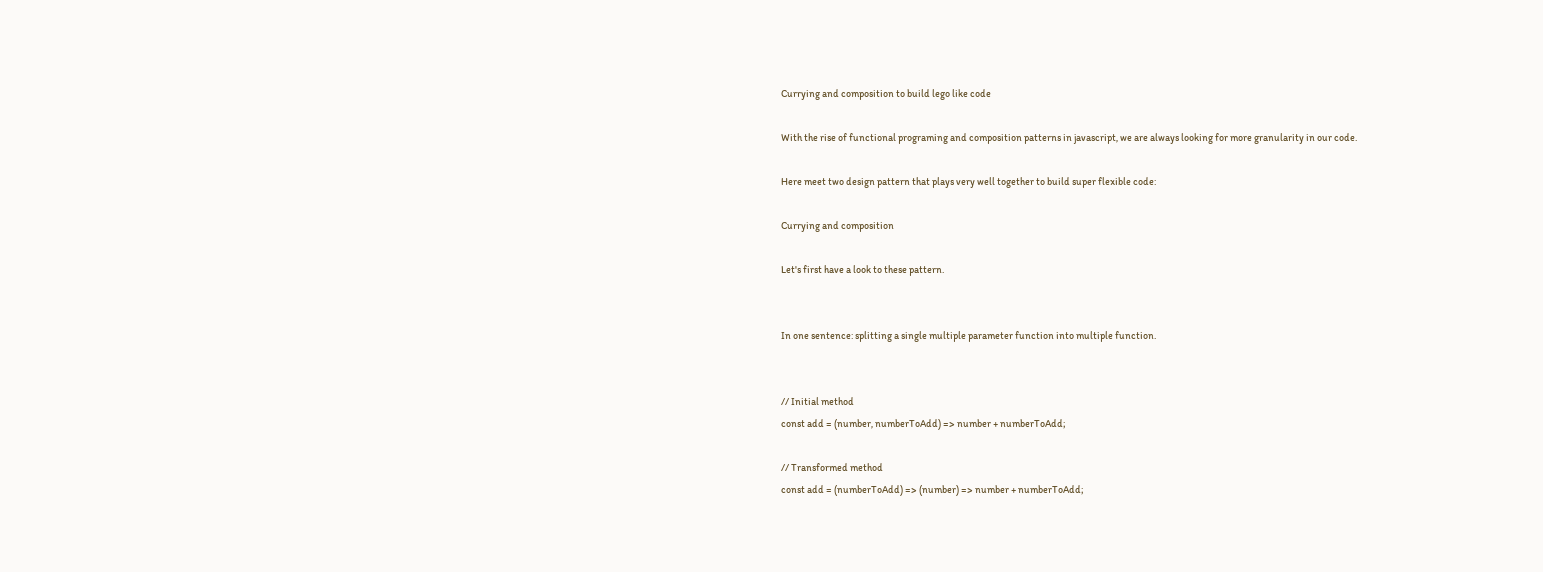Currying and composition to build lego like code

With the rise of functional programing and composition patterns in javascript, we are always looking for more granularity in our code.

Here meet two design pattern that plays very well together to build super flexible code:

Currying and composition

Let's first have a look to these pattern.


In one sentence: splitting a single multiple parameter function into multiple function.


// Initial method
const add = (number, numberToAdd) => number + numberToAdd;

// Transformed method
const add = (numberToAdd) => (number) => number + numberToAdd;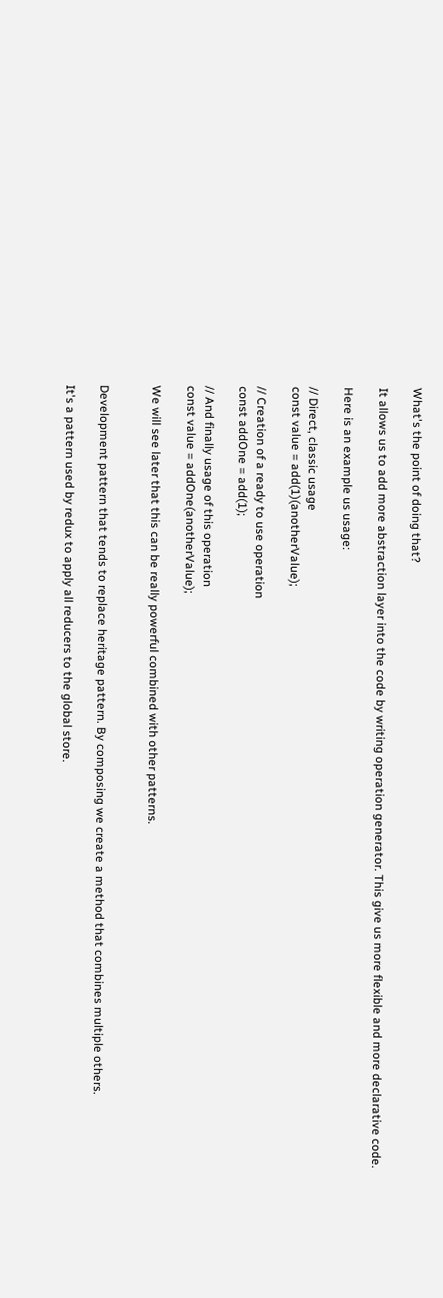What's the point of doing that?

It allows us to add more abstraction layer into the code by writing operation generator. This give us more flexible and more declarative code.

Here is an example us usage:

// Direct, classic usage
const value = add(1)(anotherValue);

// Creation of a ready to use operation
const addOne = add(1);

// And finally usage of this operation
const value = addOne(anotherValue);

We will see later that this can be really powerful combined with other patterns.


Development pattern that tends to replace heritage pattern. By composing we create a method that combines multiple others.

It's a pattern used by redux to apply all reducers to the global store.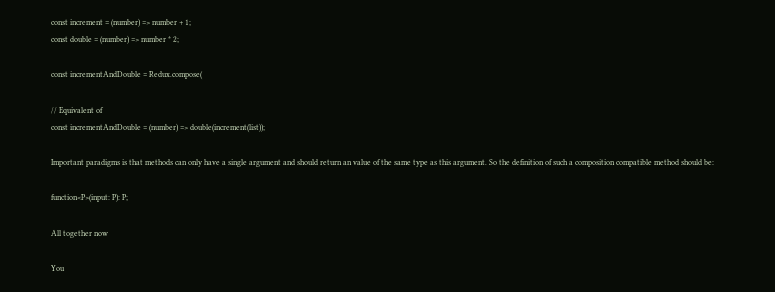const increment = (number) => number + 1;
const double = (number) => number * 2;

const incrementAndDouble = Redux.compose(

// Equivalent of
const incrementAndDouble = (number) => double(increment(list));

Important paradigms is that methods can only have a single argument and should return an value of the same type as this argument. So the definition of such a composition compatible method should be:

function<P>(input: P): P;

All together now

You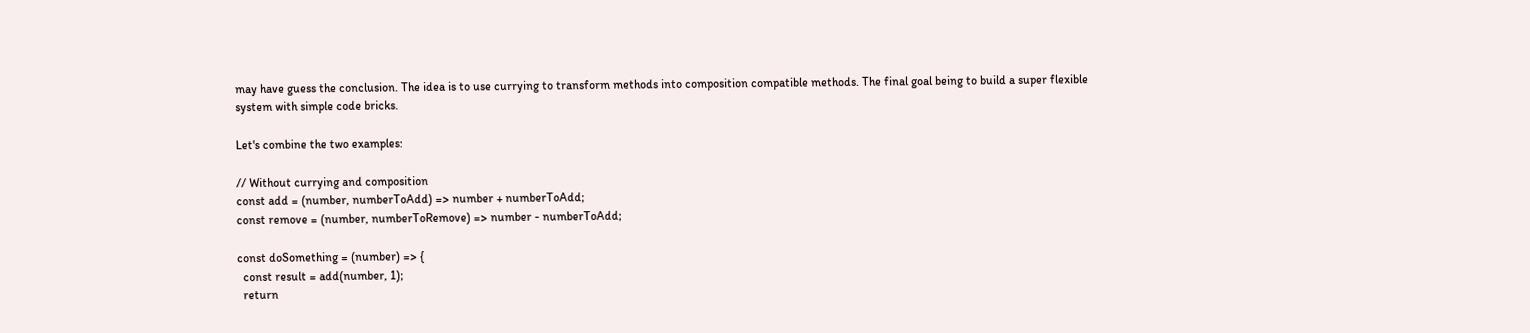may have guess the conclusion. The idea is to use currying to transform methods into composition compatible methods. The final goal being to build a super flexible system with simple code bricks.

Let's combine the two examples:

// Without currying and composition
const add = (number, numberToAdd) => number + numberToAdd;
const remove = (number, numberToRemove) => number - numberToAdd;

const doSomething = (number) => {
  const result = add(number, 1);
  return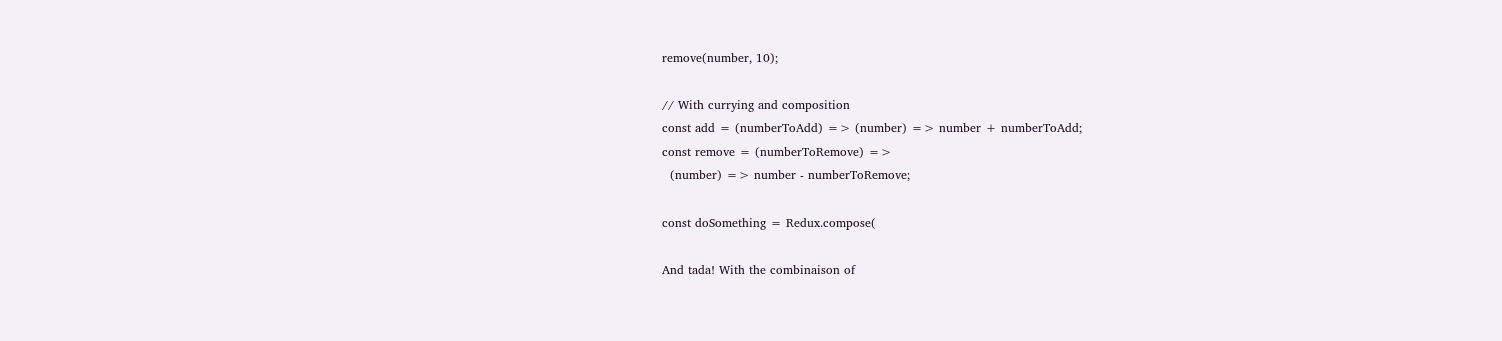remove(number, 10);

// With currying and composition
const add = (numberToAdd) => (number) => number + numberToAdd;
const remove = (numberToRemove) =>
  (number) => number - numberToRemove;

const doSomething = Redux.compose(

And tada! With the combinaison of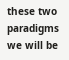these two paradigms we will be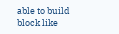able to build block like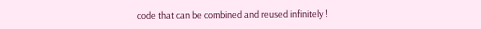code that can be combined and reused infinitely !